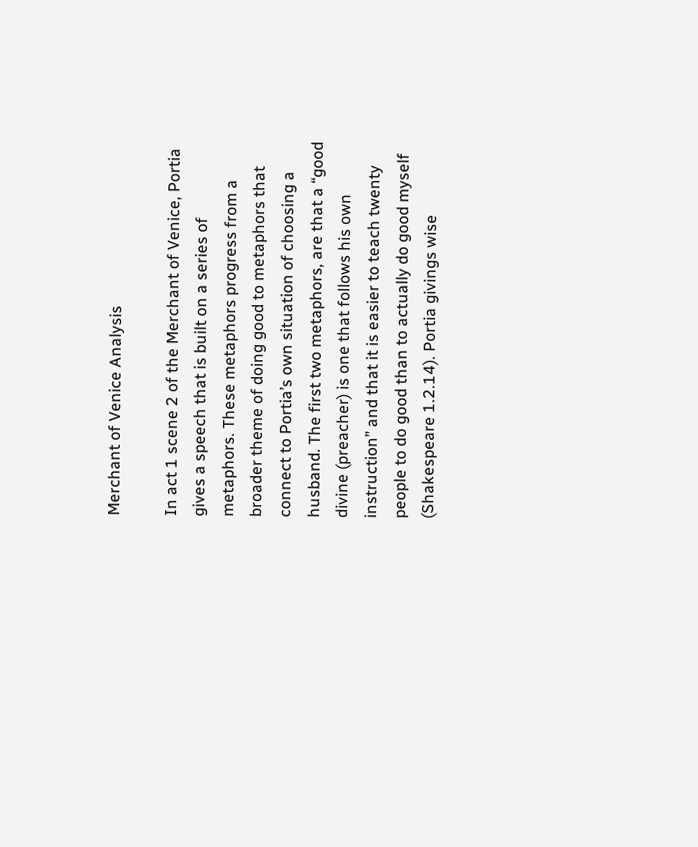Merchant of Venice Analysis

In act 1 scene 2 of the Merchant of Venice, Portia gives a speech that is built on a series of metaphors. These metaphors progress from a broader theme of doing good to metaphors that connect to Portia’s own situation of choosing a husband. The first two metaphors, are that a “good divine (preacher) is one that follows his own instruction” and that it is easier to teach twenty people to do good than to actually do good myself (Shakespeare 1.2.14). Portia givings wise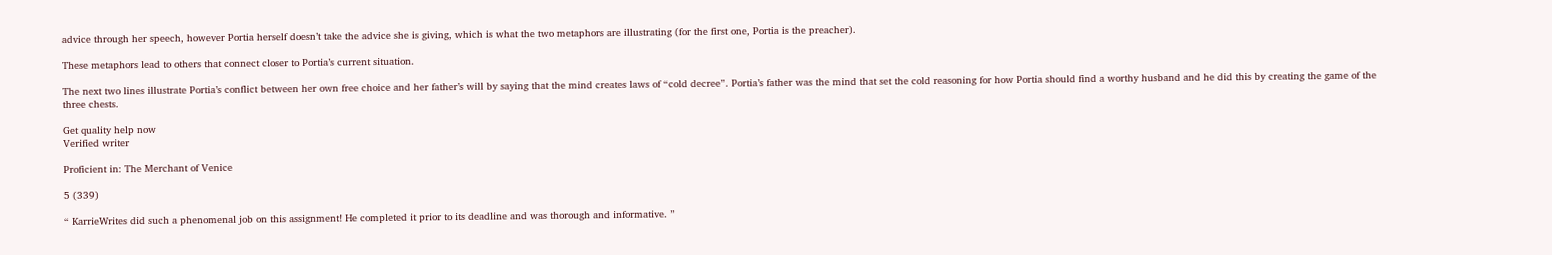advice through her speech, however Portia herself doesn’t take the advice she is giving, which is what the two metaphors are illustrating (for the first one, Portia is the preacher).

These metaphors lead to others that connect closer to Portia’s current situation.

The next two lines illustrate Portia’s conflict between her own free choice and her father’s will by saying that the mind creates laws of “cold decree”. Portia’s father was the mind that set the cold reasoning for how Portia should find a worthy husband and he did this by creating the game of the three chests.

Get quality help now
Verified writer

Proficient in: The Merchant of Venice

5 (339)

“ KarrieWrites did such a phenomenal job on this assignment! He completed it prior to its deadline and was thorough and informative. ”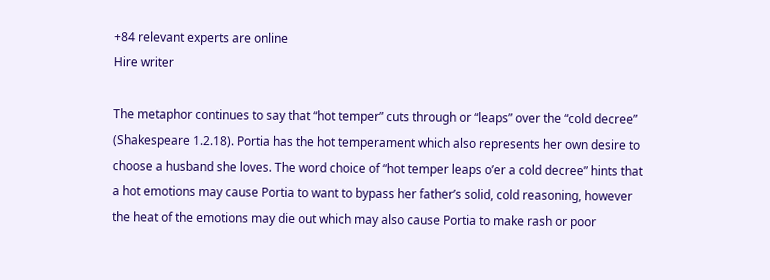+84 relevant experts are online
Hire writer

The metaphor continues to say that “hot temper” cuts through or “leaps” over the “cold decree” (Shakespeare 1.2.18). Portia has the hot temperament which also represents her own desire to choose a husband she loves. The word choice of “hot temper leaps o’er a cold decree” hints that a hot emotions may cause Portia to want to bypass her father’s solid, cold reasoning, however the heat of the emotions may die out which may also cause Portia to make rash or poor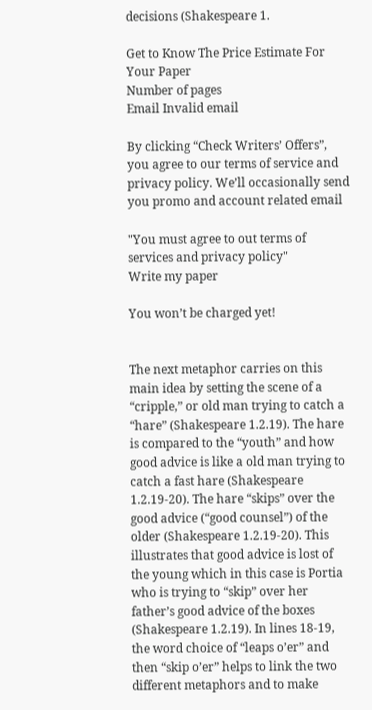decisions (Shakespeare 1.

Get to Know The Price Estimate For Your Paper
Number of pages
Email Invalid email

By clicking “Check Writers’ Offers”, you agree to our terms of service and privacy policy. We’ll occasionally send you promo and account related email

"You must agree to out terms of services and privacy policy"
Write my paper

You won’t be charged yet!


The next metaphor carries on this main idea by setting the scene of a “cripple,” or old man trying to catch a “hare” (Shakespeare 1.2.19). The hare is compared to the “youth” and how good advice is like a old man trying to catch a fast hare (Shakespeare 1.2.19-20). The hare “skips” over the good advice (“good counsel”) of the older (Shakespeare 1.2.19-20). This illustrates that good advice is lost of the young which in this case is Portia who is trying to “skip” over her father’s good advice of the boxes (Shakespeare 1.2.19). In lines 18-19, the word choice of “leaps o’er” and then “skip o’er” helps to link the two different metaphors and to make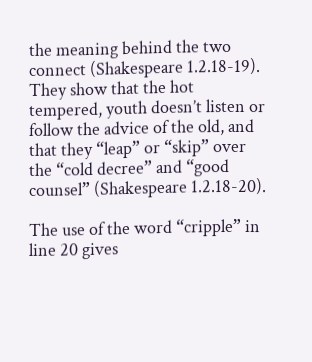the meaning behind the two connect (Shakespeare 1.2.18-19). They show that the hot tempered, youth doesn’t listen or follow the advice of the old, and that they “leap” or “skip” over the “cold decree” and “good counsel” (Shakespeare 1.2.18-20).

The use of the word “cripple” in line 20 gives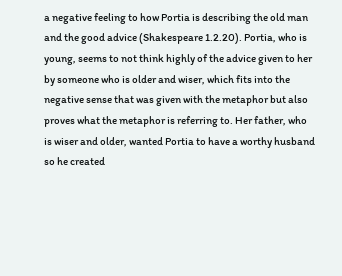a negative feeling to how Portia is describing the old man and the good advice (Shakespeare 1.2.20). Portia, who is young, seems to not think highly of the advice given to her by someone who is older and wiser, which fits into the negative sense that was given with the metaphor but also proves what the metaphor is referring to. Her father, who is wiser and older, wanted Portia to have a worthy husband so he created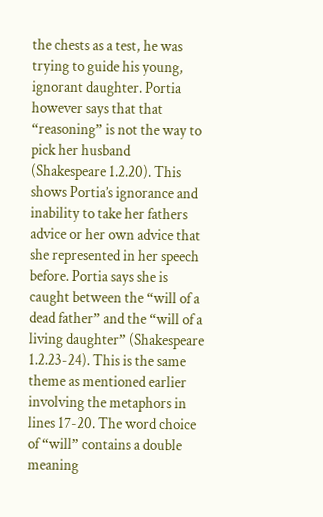the chests as a test, he was trying to guide his young, ignorant daughter. Portia however says that that “reasoning” is not the way to pick her husband (Shakespeare 1.2.20). This shows Portia’s ignorance and inability to take her fathers advice or her own advice that she represented in her speech before. Portia says she is caught between the “will of a dead father” and the “will of a living daughter” (Shakespeare 1.2.23-24). This is the same theme as mentioned earlier involving the metaphors in lines 17-20. The word choice of “will” contains a double meaning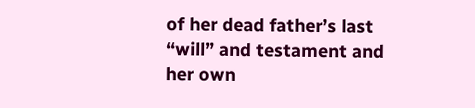of her dead father’s last “will” and testament and her own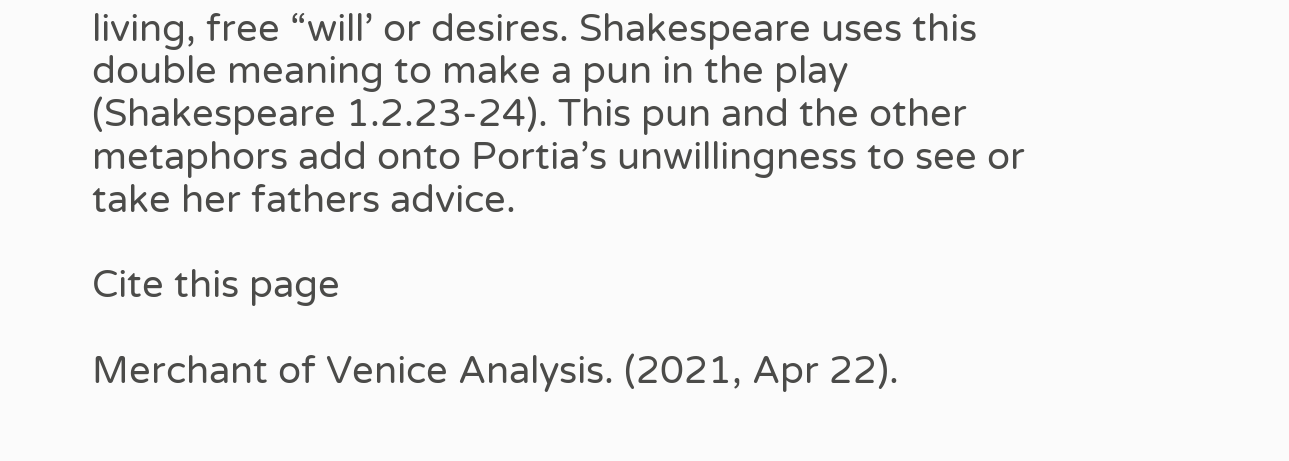living, free “will’ or desires. Shakespeare uses this double meaning to make a pun in the play (Shakespeare 1.2.23-24). This pun and the other metaphors add onto Portia’s unwillingness to see or take her fathers advice.

Cite this page

Merchant of Venice Analysis. (2021, Apr 22).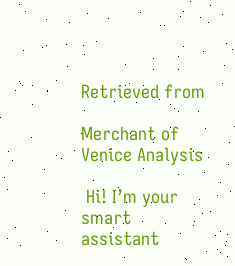Retrieved from

Merchant of Venice Analysis

 Hi! I’m your smart assistant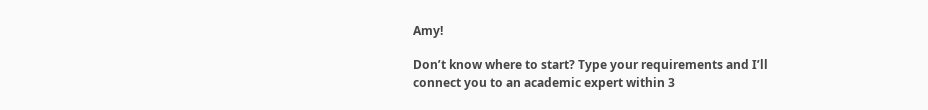Amy!

Don’t know where to start? Type your requirements and I’ll connect you to an academic expert within 3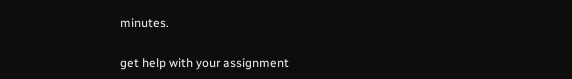minutes.

get help with your assignment